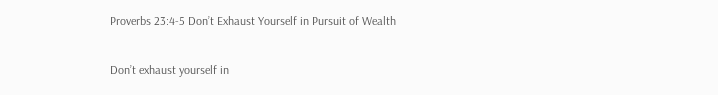Proverbs 23:4-5 Don’t Exhaust Yourself in Pursuit of Wealth

Don’t exhaust yourself in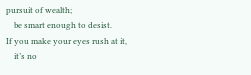pursuit of wealth;
    be smart enough to desist.
If you make your eyes rush at it,
    it’s no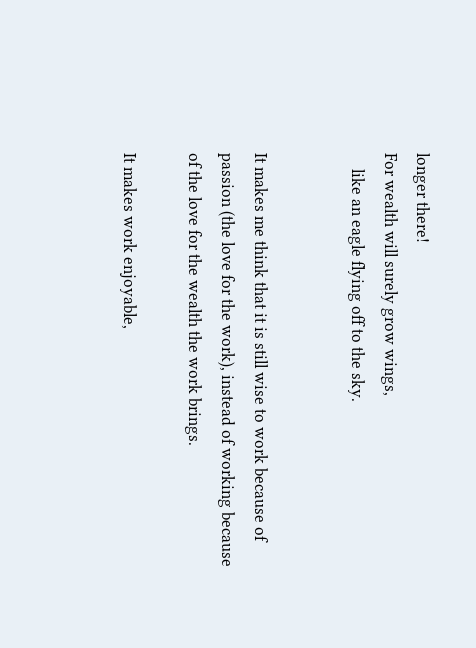longer there!
For wealth will surely grow wings,
    like an eagle flying off to the sky.


It makes me think that it is still wise to work because of passion (the love for the work), instead of working because of the love for the wealth the work brings.

It makes work enjoyable,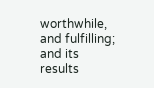worthwhile, and fulfilling; and its results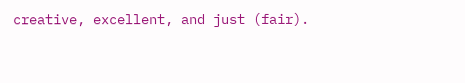creative, excellent, and just (fair).